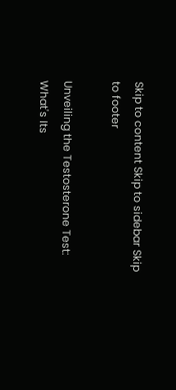Skip to content Skip to sidebar Skip to footer

Unveiling the Testosterone Test: What's Its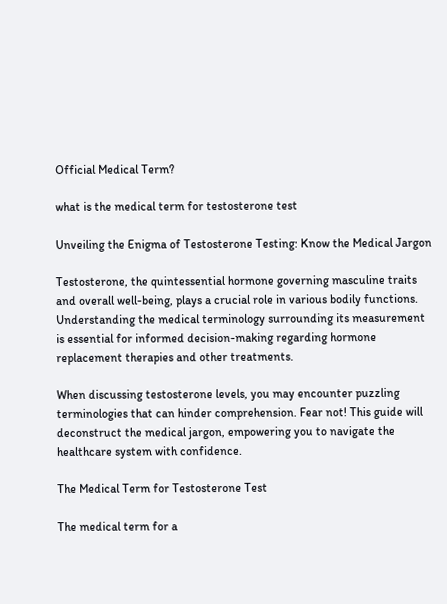Official Medical Term?

what is the medical term for testosterone test

Unveiling the Enigma of Testosterone Testing: Know the Medical Jargon

Testosterone, the quintessential hormone governing masculine traits and overall well-being, plays a crucial role in various bodily functions. Understanding the medical terminology surrounding its measurement is essential for informed decision-making regarding hormone replacement therapies and other treatments.

When discussing testosterone levels, you may encounter puzzling terminologies that can hinder comprehension. Fear not! This guide will deconstruct the medical jargon, empowering you to navigate the healthcare system with confidence.

The Medical Term for Testosterone Test

The medical term for a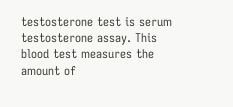testosterone test is serum testosterone assay. This blood test measures the amount of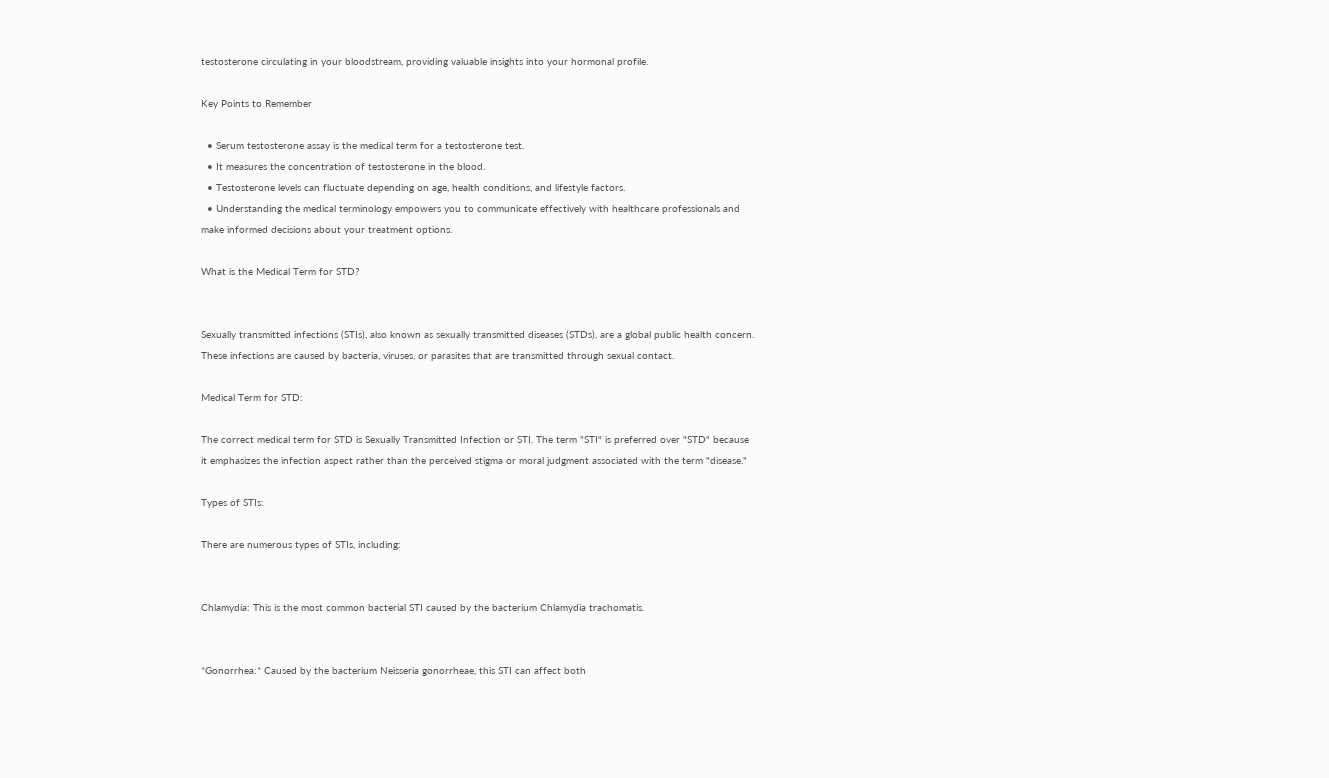testosterone circulating in your bloodstream, providing valuable insights into your hormonal profile.

Key Points to Remember

  • Serum testosterone assay is the medical term for a testosterone test.
  • It measures the concentration of testosterone in the blood.
  • Testosterone levels can fluctuate depending on age, health conditions, and lifestyle factors.
  • Understanding the medical terminology empowers you to communicate effectively with healthcare professionals and make informed decisions about your treatment options.

What is the Medical Term for STD?


Sexually transmitted infections (STIs), also known as sexually transmitted diseases (STDs), are a global public health concern. These infections are caused by bacteria, viruses, or parasites that are transmitted through sexual contact.

Medical Term for STD:

The correct medical term for STD is Sexually Transmitted Infection or STI. The term "STI" is preferred over "STD" because it emphasizes the infection aspect rather than the perceived stigma or moral judgment associated with the term "disease."

Types of STIs:

There are numerous types of STIs, including:


Chlamydia: This is the most common bacterial STI caused by the bacterium Chlamydia trachomatis.


*Gonorrhea:* Caused by the bacterium Neisseria gonorrheae, this STI can affect both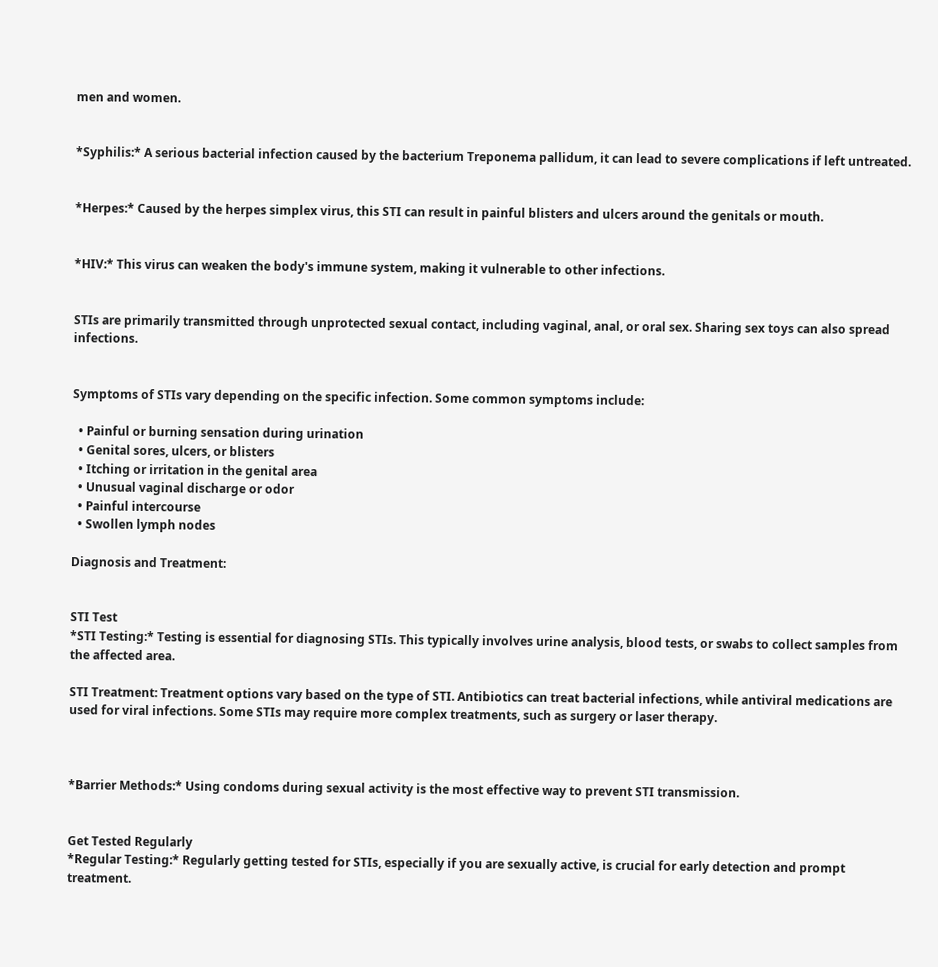men and women.


*Syphilis:* A serious bacterial infection caused by the bacterium Treponema pallidum, it can lead to severe complications if left untreated.


*Herpes:* Caused by the herpes simplex virus, this STI can result in painful blisters and ulcers around the genitals or mouth.


*HIV:* This virus can weaken the body's immune system, making it vulnerable to other infections.


STIs are primarily transmitted through unprotected sexual contact, including vaginal, anal, or oral sex. Sharing sex toys can also spread infections.


Symptoms of STIs vary depending on the specific infection. Some common symptoms include:

  • Painful or burning sensation during urination
  • Genital sores, ulcers, or blisters
  • Itching or irritation in the genital area
  • Unusual vaginal discharge or odor
  • Painful intercourse
  • Swollen lymph nodes

Diagnosis and Treatment:


STI Test
*STI Testing:* Testing is essential for diagnosing STIs. This typically involves urine analysis, blood tests, or swabs to collect samples from the affected area.

STI Treatment: Treatment options vary based on the type of STI. Antibiotics can treat bacterial infections, while antiviral medications are used for viral infections. Some STIs may require more complex treatments, such as surgery or laser therapy.



*Barrier Methods:* Using condoms during sexual activity is the most effective way to prevent STI transmission.


Get Tested Regularly
*Regular Testing:* Regularly getting tested for STIs, especially if you are sexually active, is crucial for early detection and prompt treatment.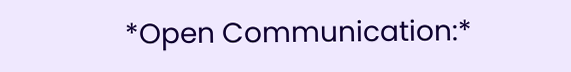*Open Communication:*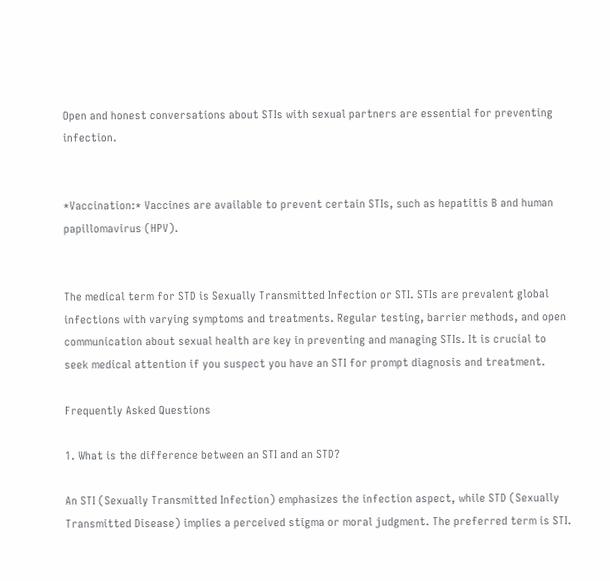Open and honest conversations about STIs with sexual partners are essential for preventing infection.


*Vaccination:* Vaccines are available to prevent certain STIs, such as hepatitis B and human papillomavirus (HPV).


The medical term for STD is Sexually Transmitted Infection or STI. STIs are prevalent global infections with varying symptoms and treatments. Regular testing, barrier methods, and open communication about sexual health are key in preventing and managing STIs. It is crucial to seek medical attention if you suspect you have an STI for prompt diagnosis and treatment.

Frequently Asked Questions

1. What is the difference between an STI and an STD?

An STI (Sexually Transmitted Infection) emphasizes the infection aspect, while STD (Sexually Transmitted Disease) implies a perceived stigma or moral judgment. The preferred term is STI.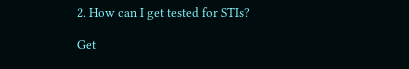2. How can I get tested for STIs?

Get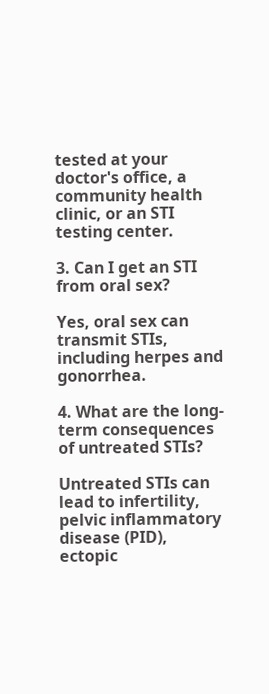tested at your doctor's office, a community health clinic, or an STI testing center.

3. Can I get an STI from oral sex?

Yes, oral sex can transmit STIs, including herpes and gonorrhea.

4. What are the long-term consequences of untreated STIs?

Untreated STIs can lead to infertility, pelvic inflammatory disease (PID), ectopic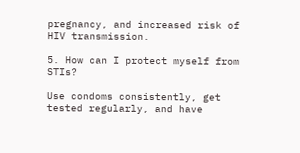pregnancy, and increased risk of HIV transmission.

5. How can I protect myself from STIs?

Use condoms consistently, get tested regularly, and have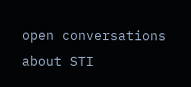open conversations about STI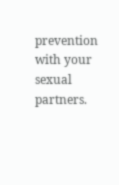prevention with your sexual partners.